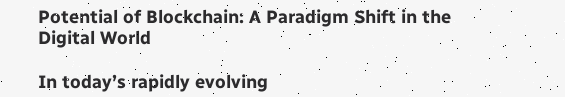Potential of Blockchain: A Paradigm Shift in the Digital World

In today’s rapidly evolving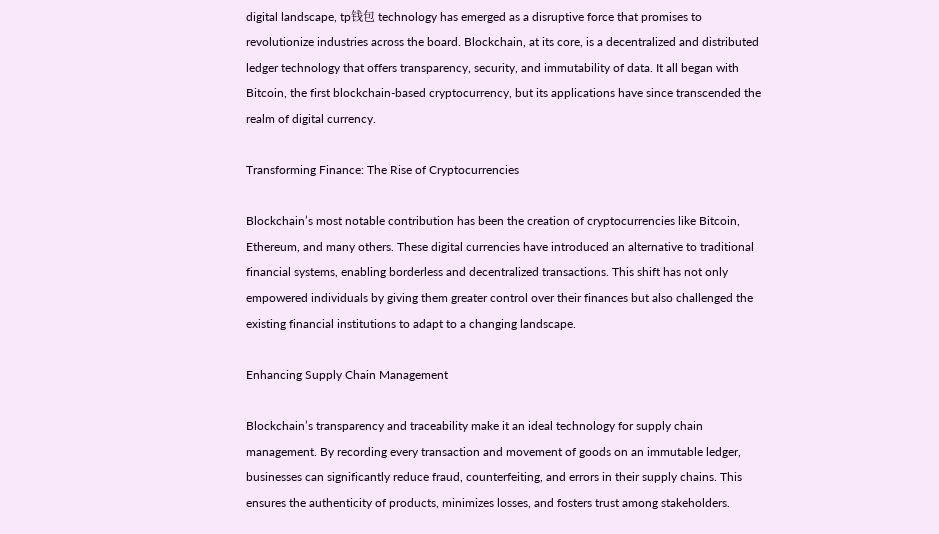digital landscape, tp钱包 technology has emerged as a disruptive force that promises to revolutionize industries across the board. Blockchain, at its core, is a decentralized and distributed ledger technology that offers transparency, security, and immutability of data. It all began with Bitcoin, the first blockchain-based cryptocurrency, but its applications have since transcended the realm of digital currency.

Transforming Finance: The Rise of Cryptocurrencies

Blockchain’s most notable contribution has been the creation of cryptocurrencies like Bitcoin, Ethereum, and many others. These digital currencies have introduced an alternative to traditional financial systems, enabling borderless and decentralized transactions. This shift has not only empowered individuals by giving them greater control over their finances but also challenged the existing financial institutions to adapt to a changing landscape.

Enhancing Supply Chain Management

Blockchain’s transparency and traceability make it an ideal technology for supply chain management. By recording every transaction and movement of goods on an immutable ledger, businesses can significantly reduce fraud, counterfeiting, and errors in their supply chains. This ensures the authenticity of products, minimizes losses, and fosters trust among stakeholders.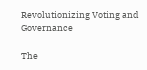Revolutionizing Voting and Governance

The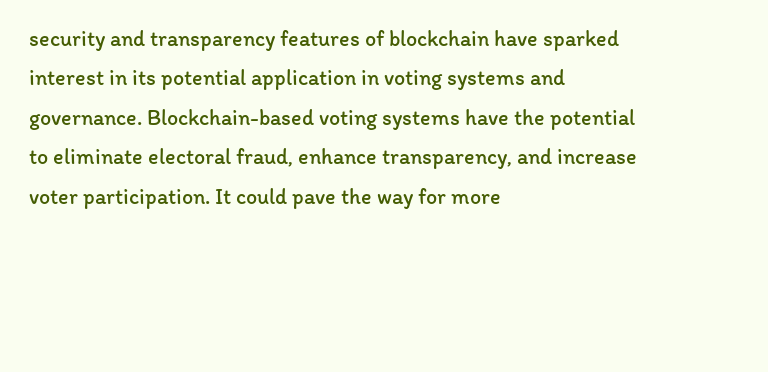security and transparency features of blockchain have sparked interest in its potential application in voting systems and governance. Blockchain-based voting systems have the potential to eliminate electoral fraud, enhance transparency, and increase voter participation. It could pave the way for more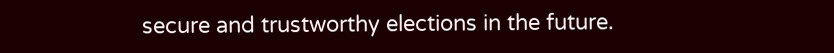secure and trustworthy elections in the future.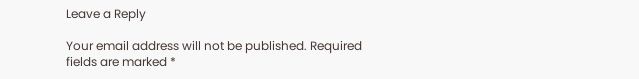Leave a Reply

Your email address will not be published. Required fields are marked *